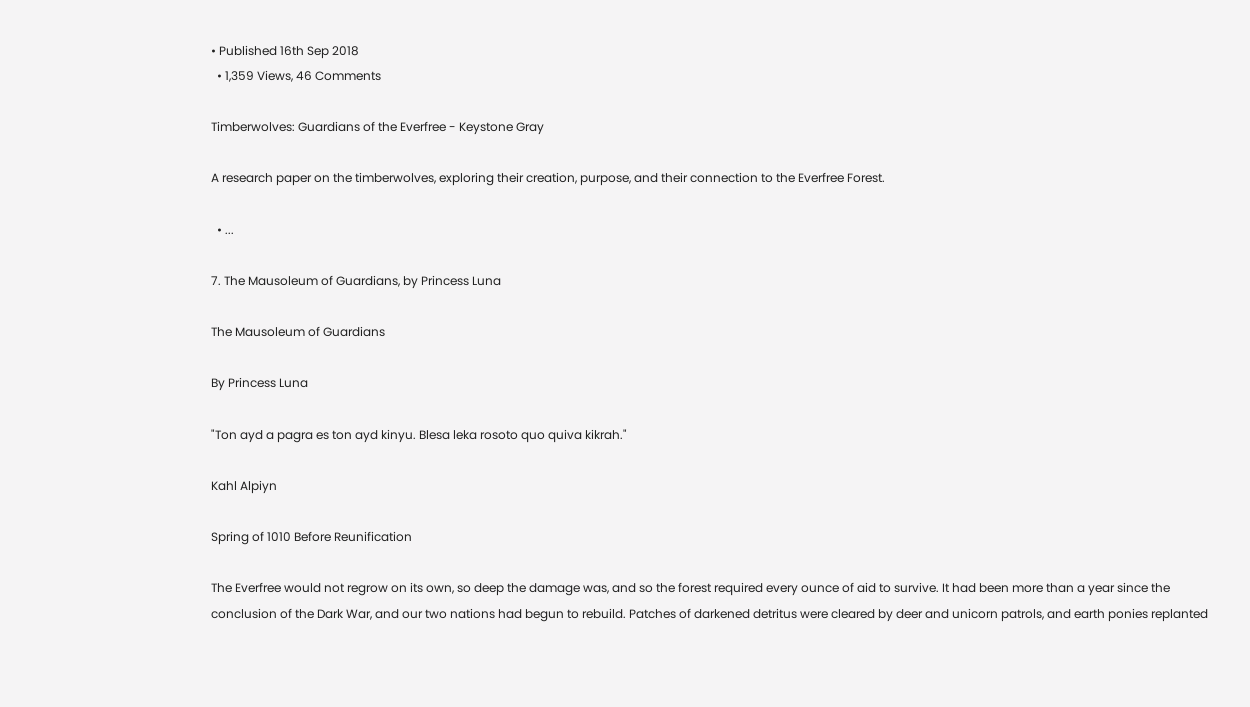• Published 16th Sep 2018
  • 1,359 Views, 46 Comments

Timberwolves: Guardians of the Everfree - Keystone Gray

A research paper on the timberwolves, exploring their creation, purpose, and their connection to the Everfree Forest.

  • ...

7. The Mausoleum of Guardians, by Princess Luna

The Mausoleum of Guardians

By Princess Luna

"Ton ayd a pagra es ton ayd kinyu. Blesa leka rosoto quo quiva kikrah."

Kahl Alpiyn

Spring of 1010 Before Reunification

The Everfree would not regrow on its own, so deep the damage was, and so the forest required every ounce of aid to survive. It had been more than a year since the conclusion of the Dark War, and our two nations had begun to rebuild. Patches of darkened detritus were cleared by deer and unicorn patrols, and earth ponies replanted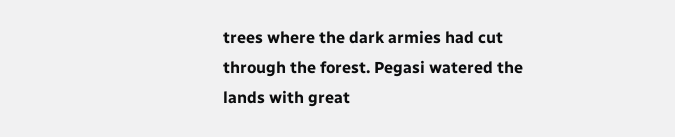trees where the dark armies had cut through the forest. Pegasi watered the lands with great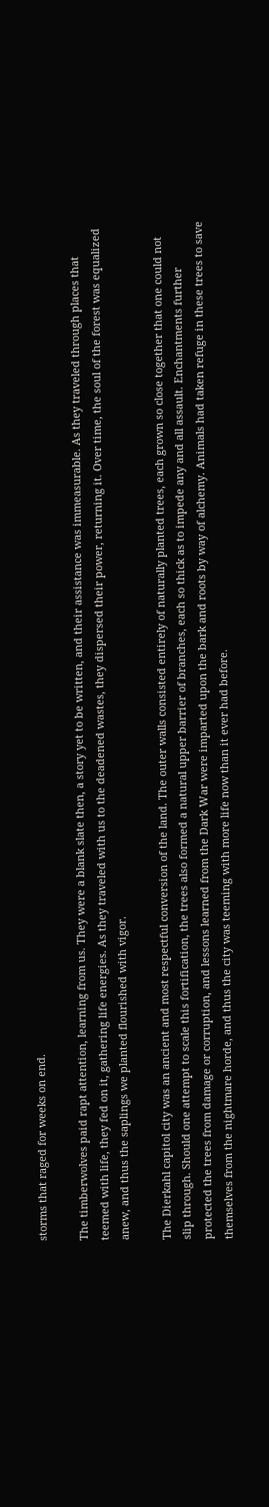storms that raged for weeks on end.

The timberwolves paid rapt attention, learning from us. They were a blank slate then, a story yet to be written, and their assistance was immeasurable. As they traveled through places that teemed with life, they fed on it, gathering life energies. As they traveled with us to the deadened wastes, they dispersed their power, returning it. Over time, the soul of the forest was equalized anew, and thus the saplings we planted flourished with vigor.

The Dierkahl capitol city was an ancient and most respectful conversion of the land. The outer walls consisted entirely of naturally planted trees, each grown so close together that one could not slip through. Should one attempt to scale this fortification, the trees also formed a natural upper barrier of branches, each so thick as to impede any and all assault. Enchantments further protected the trees from damage or corruption, and lessons learned from the Dark War were imparted upon the bark and roots by way of alchemy. Animals had taken refuge in these trees to save themselves from the nightmare horde, and thus the city was teeming with more life now than it ever had before.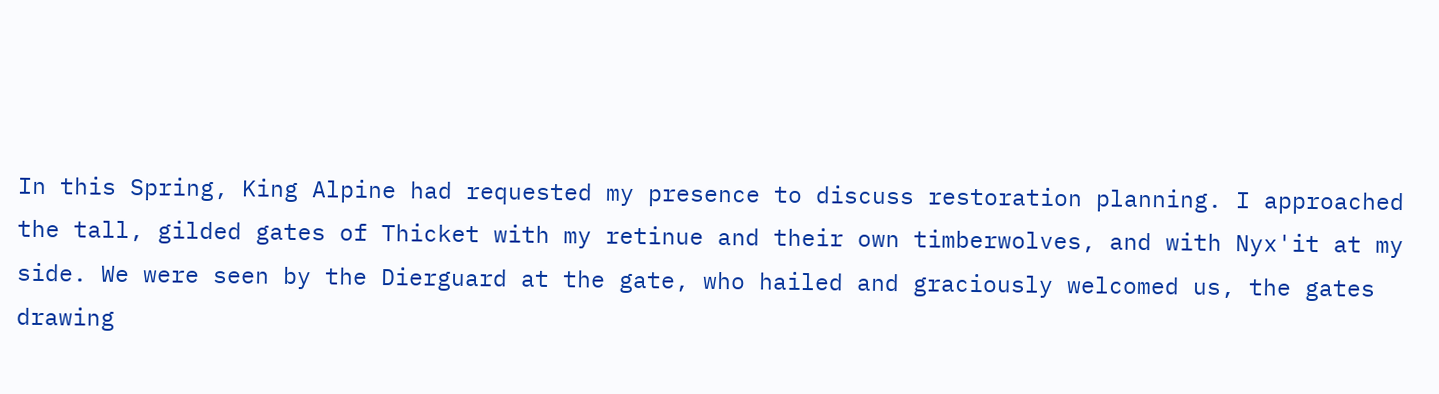In this Spring, King Alpine had requested my presence to discuss restoration planning. I approached the tall, gilded gates of Thicket with my retinue and their own timberwolves, and with Nyx'it at my side. We were seen by the Dierguard at the gate, who hailed and graciously welcomed us, the gates drawing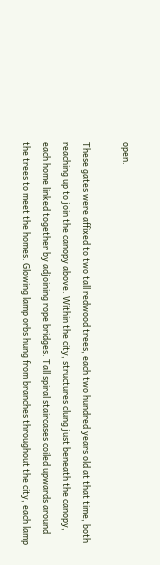open.

These gates were affixed to two tall redwood trees, each two hundred years old at that time, both reaching up to join the canopy above. Within the city, structures clung just beneath the canopy, each home linked together by adjoining rope bridges. Tall spiral staircases coiled upwards around the trees to meet the homes. Glowing lamp orbs hung from branches throughout the city, each lamp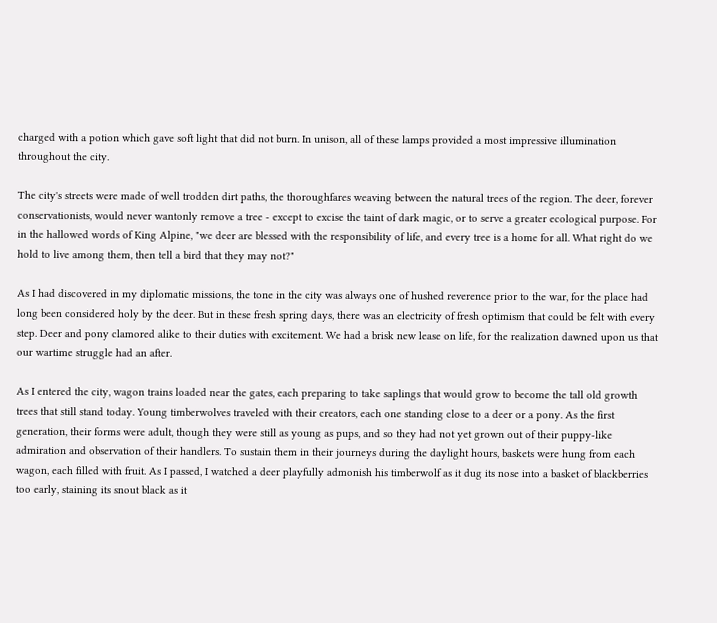charged with a potion which gave soft light that did not burn. In unison, all of these lamps provided a most impressive illumination throughout the city.

The city's streets were made of well trodden dirt paths, the thoroughfares weaving between the natural trees of the region. The deer, forever conservationists, would never wantonly remove a tree - except to excise the taint of dark magic, or to serve a greater ecological purpose. For in the hallowed words of King Alpine, "we deer are blessed with the responsibility of life, and every tree is a home for all. What right do we hold to live among them, then tell a bird that they may not?"

As I had discovered in my diplomatic missions, the tone in the city was always one of hushed reverence prior to the war, for the place had long been considered holy by the deer. But in these fresh spring days, there was an electricity of fresh optimism that could be felt with every step. Deer and pony clamored alike to their duties with excitement. We had a brisk new lease on life, for the realization dawned upon us that our wartime struggle had an after.

As I entered the city, wagon trains loaded near the gates, each preparing to take saplings that would grow to become the tall old growth trees that still stand today. Young timberwolves traveled with their creators, each one standing close to a deer or a pony. As the first generation, their forms were adult, though they were still as young as pups, and so they had not yet grown out of their puppy-like admiration and observation of their handlers. To sustain them in their journeys during the daylight hours, baskets were hung from each wagon, each filled with fruit. As I passed, I watched a deer playfully admonish his timberwolf as it dug its nose into a basket of blackberries too early, staining its snout black as it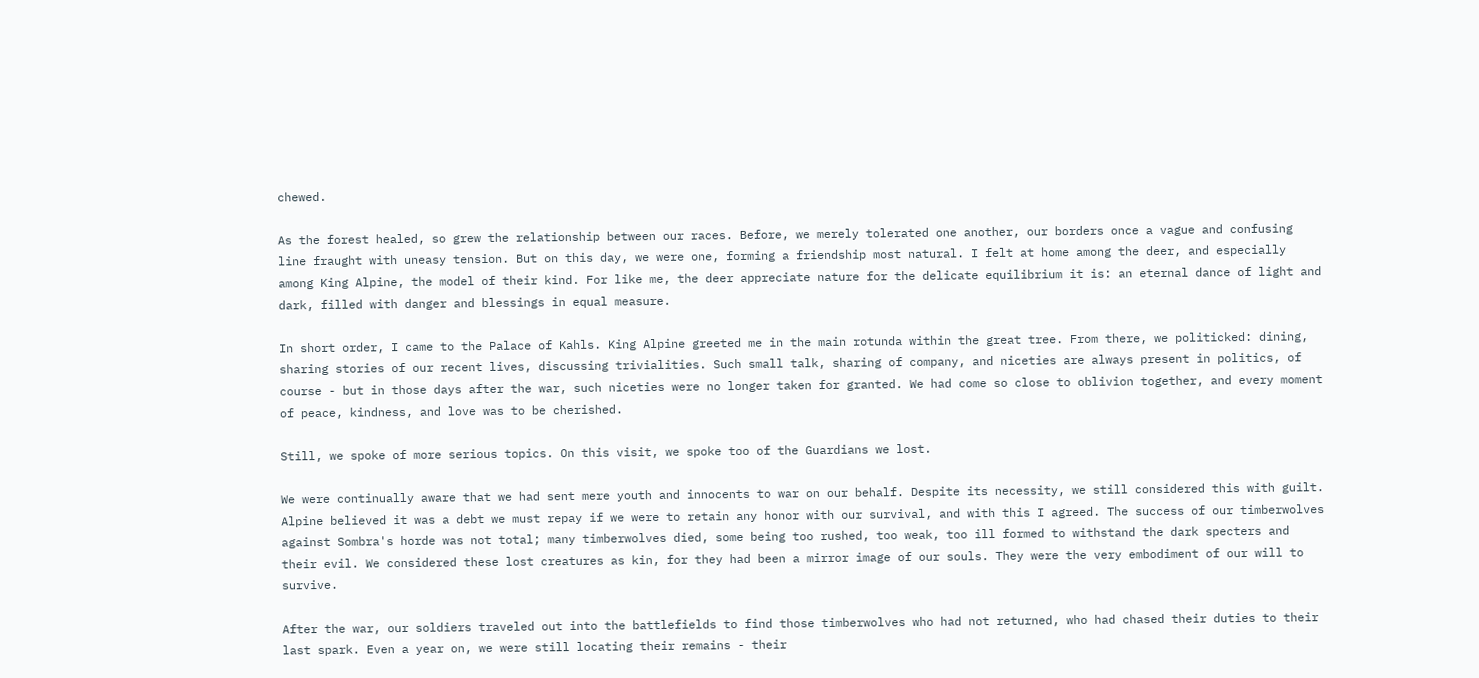chewed.

As the forest healed, so grew the relationship between our races. Before, we merely tolerated one another, our borders once a vague and confusing line fraught with uneasy tension. But on this day, we were one, forming a friendship most natural. I felt at home among the deer, and especially among King Alpine, the model of their kind. For like me, the deer appreciate nature for the delicate equilibrium it is: an eternal dance of light and dark, filled with danger and blessings in equal measure.

In short order, I came to the Palace of Kahls. King Alpine greeted me in the main rotunda within the great tree. From there, we politicked: dining, sharing stories of our recent lives, discussing trivialities. Such small talk, sharing of company, and niceties are always present in politics, of course - but in those days after the war, such niceties were no longer taken for granted. We had come so close to oblivion together, and every moment of peace, kindness, and love was to be cherished.

Still, we spoke of more serious topics. On this visit, we spoke too of the Guardians we lost.

We were continually aware that we had sent mere youth and innocents to war on our behalf. Despite its necessity, we still considered this with guilt. Alpine believed it was a debt we must repay if we were to retain any honor with our survival, and with this I agreed. The success of our timberwolves against Sombra's horde was not total; many timberwolves died, some being too rushed, too weak, too ill formed to withstand the dark specters and their evil. We considered these lost creatures as kin, for they had been a mirror image of our souls. They were the very embodiment of our will to survive.

After the war, our soldiers traveled out into the battlefields to find those timberwolves who had not returned, who had chased their duties to their last spark. Even a year on, we were still locating their remains - their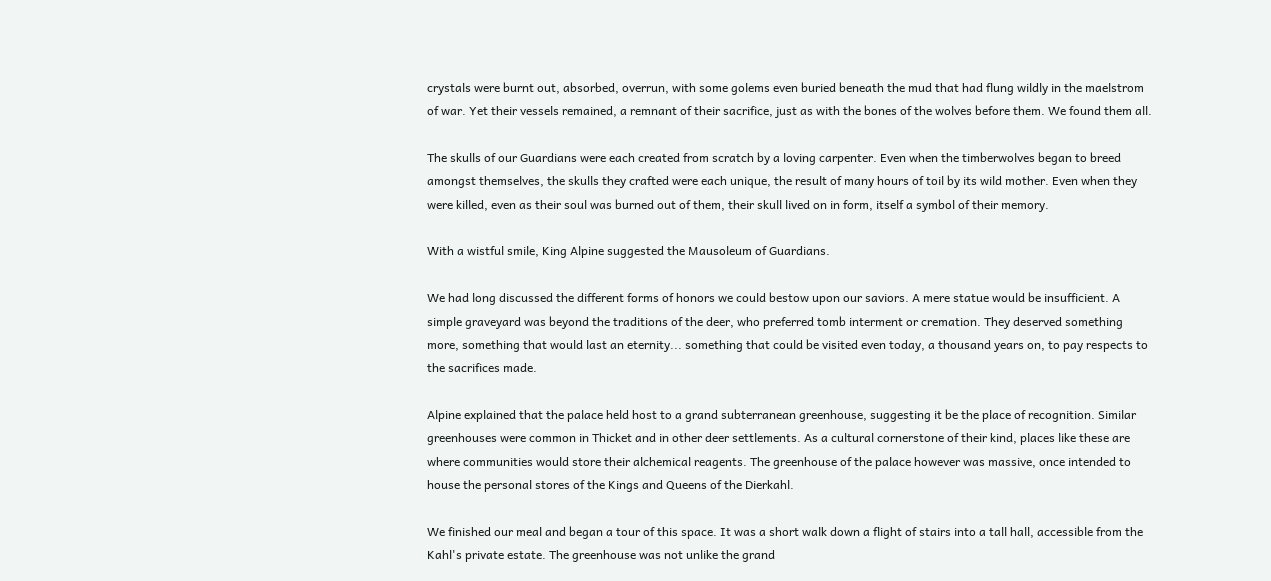crystals were burnt out, absorbed, overrun, with some golems even buried beneath the mud that had flung wildly in the maelstrom of war. Yet their vessels remained, a remnant of their sacrifice, just as with the bones of the wolves before them. We found them all.

The skulls of our Guardians were each created from scratch by a loving carpenter. Even when the timberwolves began to breed amongst themselves, the skulls they crafted were each unique, the result of many hours of toil by its wild mother. Even when they were killed, even as their soul was burned out of them, their skull lived on in form, itself a symbol of their memory.

With a wistful smile, King Alpine suggested the Mausoleum of Guardians.

We had long discussed the different forms of honors we could bestow upon our saviors. A mere statue would be insufficient. A simple graveyard was beyond the traditions of the deer, who preferred tomb interment or cremation. They deserved something more, something that would last an eternity... something that could be visited even today, a thousand years on, to pay respects to the sacrifices made.

Alpine explained that the palace held host to a grand subterranean greenhouse, suggesting it be the place of recognition. Similar greenhouses were common in Thicket and in other deer settlements. As a cultural cornerstone of their kind, places like these are where communities would store their alchemical reagents. The greenhouse of the palace however was massive, once intended to house the personal stores of the Kings and Queens of the Dierkahl.

We finished our meal and began a tour of this space. It was a short walk down a flight of stairs into a tall hall, accessible from the Kahl's private estate. The greenhouse was not unlike the grand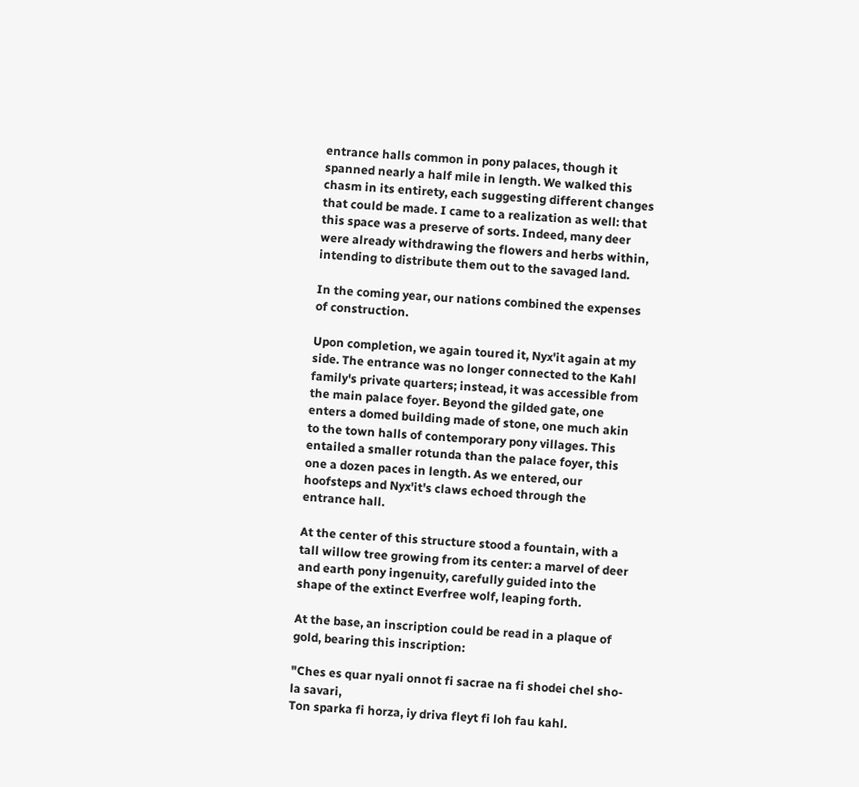entrance halls common in pony palaces, though it spanned nearly a half mile in length. We walked this chasm in its entirety, each suggesting different changes that could be made. I came to a realization as well: that this space was a preserve of sorts. Indeed, many deer were already withdrawing the flowers and herbs within, intending to distribute them out to the savaged land.

In the coming year, our nations combined the expenses of construction.

Upon completion, we again toured it, Nyx'it again at my side. The entrance was no longer connected to the Kahl family's private quarters; instead, it was accessible from the main palace foyer. Beyond the gilded gate, one enters a domed building made of stone, one much akin to the town halls of contemporary pony villages. This entailed a smaller rotunda than the palace foyer, this one a dozen paces in length. As we entered, our hoofsteps and Nyx'it's claws echoed through the entrance hall.

At the center of this structure stood a fountain, with a tall willow tree growing from its center: a marvel of deer and earth pony ingenuity, carefully guided into the shape of the extinct Everfree wolf, leaping forth.

At the base, an inscription could be read in a plaque of gold, bearing this inscription:

"Ches es quar nyali onnot fi sacrae na fi shodei chel sho-la savari,
Ton sparka fi horza, iy driva fleyt fi loh fau kahl.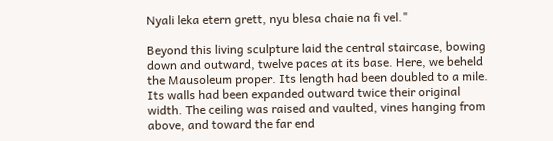Nyali leka etern grett, nyu blesa chaie na fi vel."

Beyond this living sculpture laid the central staircase, bowing down and outward, twelve paces at its base. Here, we beheld the Mausoleum proper. Its length had been doubled to a mile. Its walls had been expanded outward twice their original width. The ceiling was raised and vaulted, vines hanging from above, and toward the far end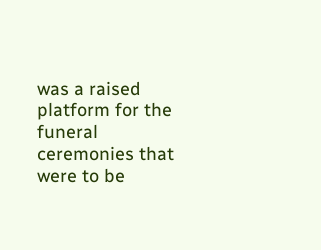was a raised platform for the funeral ceremonies that were to be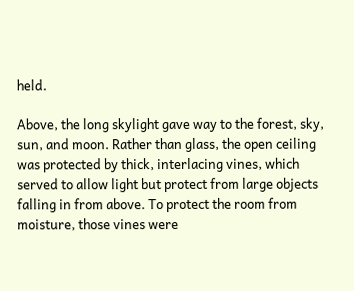held.

Above, the long skylight gave way to the forest, sky, sun, and moon. Rather than glass, the open ceiling was protected by thick, interlacing vines, which served to allow light but protect from large objects falling in from above. To protect the room from moisture, those vines were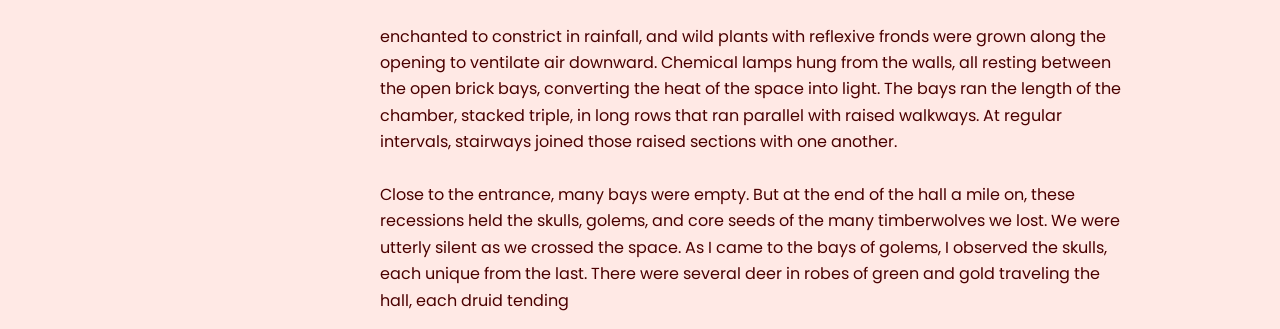enchanted to constrict in rainfall, and wild plants with reflexive fronds were grown along the opening to ventilate air downward. Chemical lamps hung from the walls, all resting between the open brick bays, converting the heat of the space into light. The bays ran the length of the chamber, stacked triple, in long rows that ran parallel with raised walkways. At regular intervals, stairways joined those raised sections with one another.

Close to the entrance, many bays were empty. But at the end of the hall a mile on, these recessions held the skulls, golems, and core seeds of the many timberwolves we lost. We were utterly silent as we crossed the space. As I came to the bays of golems, I observed the skulls, each unique from the last. There were several deer in robes of green and gold traveling the hall, each druid tending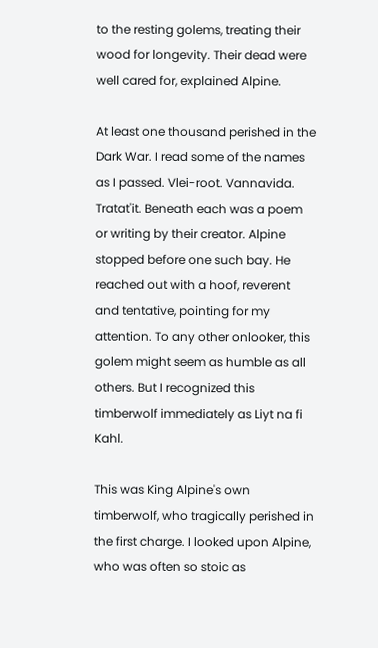to the resting golems, treating their wood for longevity. Their dead were well cared for, explained Alpine.

At least one thousand perished in the Dark War. I read some of the names as I passed. Vlei-root. Vannavida. Tratat'it. Beneath each was a poem or writing by their creator. Alpine stopped before one such bay. He reached out with a hoof, reverent and tentative, pointing for my attention. To any other onlooker, this golem might seem as humble as all others. But I recognized this timberwolf immediately as Liyt na fi Kahl.

This was King Alpine's own timberwolf, who tragically perished in the first charge. I looked upon Alpine, who was often so stoic as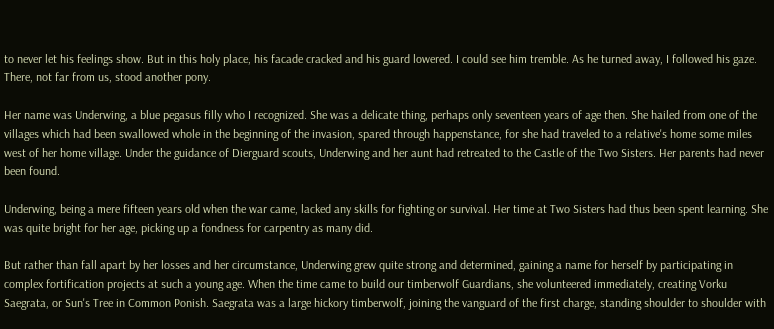to never let his feelings show. But in this holy place, his facade cracked and his guard lowered. I could see him tremble. As he turned away, I followed his gaze. There, not far from us, stood another pony.

Her name was Underwing, a blue pegasus filly who I recognized. She was a delicate thing, perhaps only seventeen years of age then. She hailed from one of the villages which had been swallowed whole in the beginning of the invasion, spared through happenstance, for she had traveled to a relative's home some miles west of her home village. Under the guidance of Dierguard scouts, Underwing and her aunt had retreated to the Castle of the Two Sisters. Her parents had never been found.

Underwing, being a mere fifteen years old when the war came, lacked any skills for fighting or survival. Her time at Two Sisters had thus been spent learning. She was quite bright for her age, picking up a fondness for carpentry as many did.

But rather than fall apart by her losses and her circumstance, Underwing grew quite strong and determined, gaining a name for herself by participating in complex fortification projects at such a young age. When the time came to build our timberwolf Guardians, she volunteered immediately, creating Vorku Saegrata, or Sun's Tree in Common Ponish. Saegrata was a large hickory timberwolf, joining the vanguard of the first charge, standing shoulder to shoulder with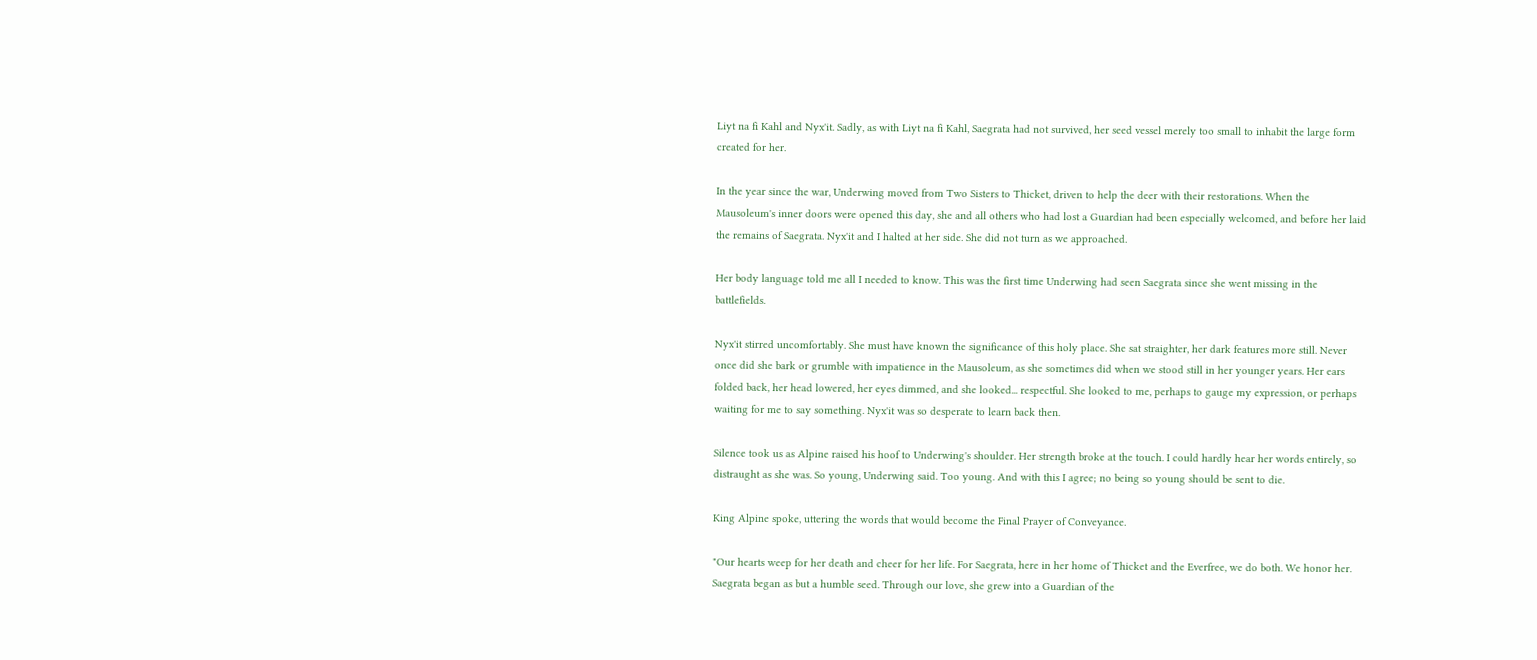Liyt na fi Kahl and Nyx'it. Sadly, as with Liyt na fi Kahl, Saegrata had not survived, her seed vessel merely too small to inhabit the large form created for her.

In the year since the war, Underwing moved from Two Sisters to Thicket, driven to help the deer with their restorations. When the Mausoleum's inner doors were opened this day, she and all others who had lost a Guardian had been especially welcomed, and before her laid the remains of Saegrata. Nyx'it and I halted at her side. She did not turn as we approached.

Her body language told me all I needed to know. This was the first time Underwing had seen Saegrata since she went missing in the battlefields.

Nyx'it stirred uncomfortably. She must have known the significance of this holy place. She sat straighter, her dark features more still. Never once did she bark or grumble with impatience in the Mausoleum, as she sometimes did when we stood still in her younger years. Her ears folded back, her head lowered, her eyes dimmed, and she looked... respectful. She looked to me, perhaps to gauge my expression, or perhaps waiting for me to say something. Nyx'it was so desperate to learn back then.

Silence took us as Alpine raised his hoof to Underwing's shoulder. Her strength broke at the touch. I could hardly hear her words entirely, so distraught as she was. So young, Underwing said. Too young. And with this I agree; no being so young should be sent to die.

King Alpine spoke, uttering the words that would become the Final Prayer of Conveyance.

"Our hearts weep for her death and cheer for her life. For Saegrata, here in her home of Thicket and the Everfree, we do both. We honor her. Saegrata began as but a humble seed. Through our love, she grew into a Guardian of the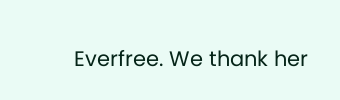Everfree. We thank her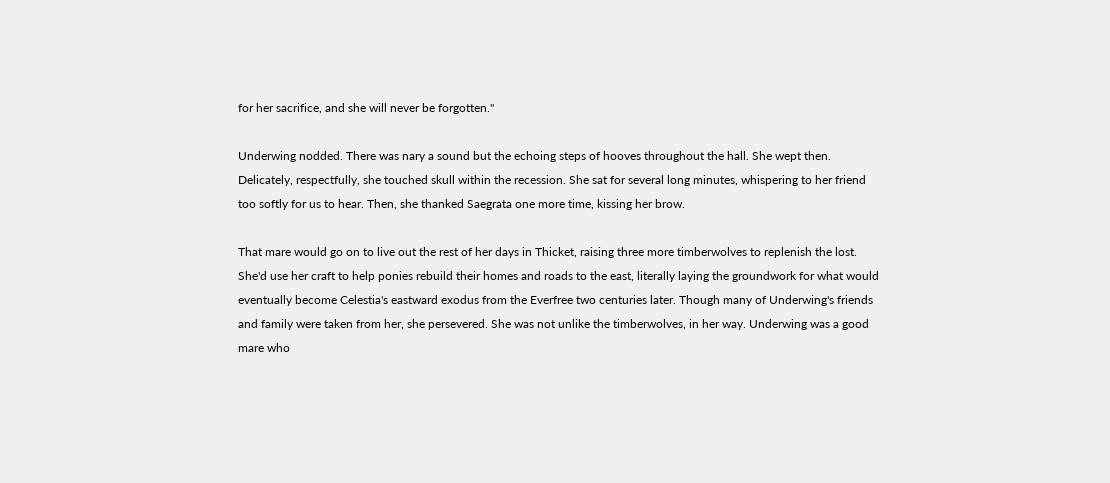for her sacrifice, and she will never be forgotten."

Underwing nodded. There was nary a sound but the echoing steps of hooves throughout the hall. She wept then. Delicately, respectfully, she touched skull within the recession. She sat for several long minutes, whispering to her friend too softly for us to hear. Then, she thanked Saegrata one more time, kissing her brow.

That mare would go on to live out the rest of her days in Thicket, raising three more timberwolves to replenish the lost. She'd use her craft to help ponies rebuild their homes and roads to the east, literally laying the groundwork for what would eventually become Celestia's eastward exodus from the Everfree two centuries later. Though many of Underwing's friends and family were taken from her, she persevered. She was not unlike the timberwolves, in her way. Underwing was a good mare who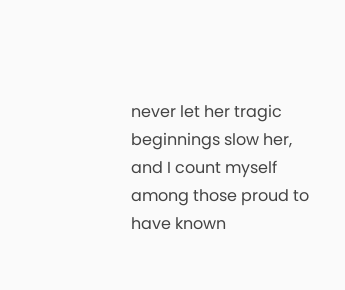never let her tragic beginnings slow her, and I count myself among those proud to have known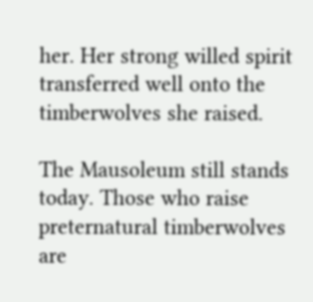her. Her strong willed spirit transferred well onto the timberwolves she raised.

The Mausoleum still stands today. Those who raise preternatural timberwolves are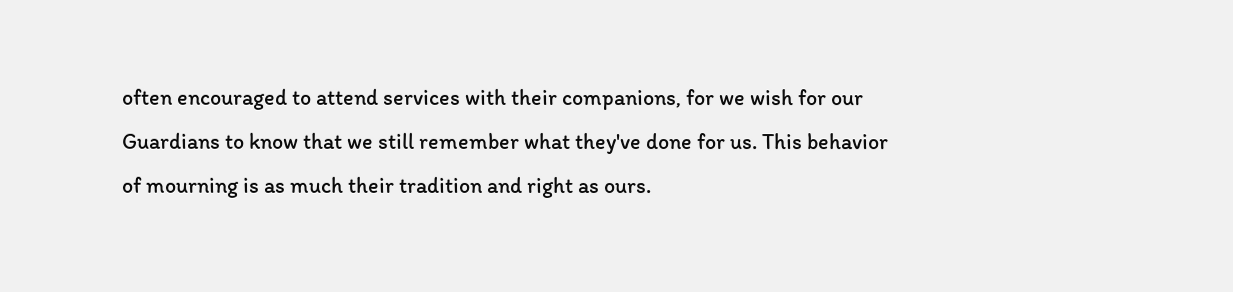often encouraged to attend services with their companions, for we wish for our Guardians to know that we still remember what they've done for us. This behavior of mourning is as much their tradition and right as ours.